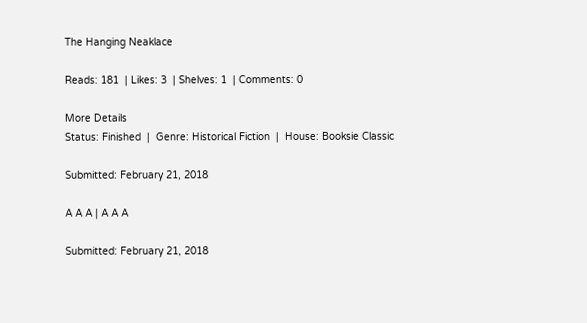The Hanging Neaklace

Reads: 181  | Likes: 3  | Shelves: 1  | Comments: 0

More Details
Status: Finished  |  Genre: Historical Fiction  |  House: Booksie Classic

Submitted: February 21, 2018

A A A | A A A

Submitted: February 21, 2018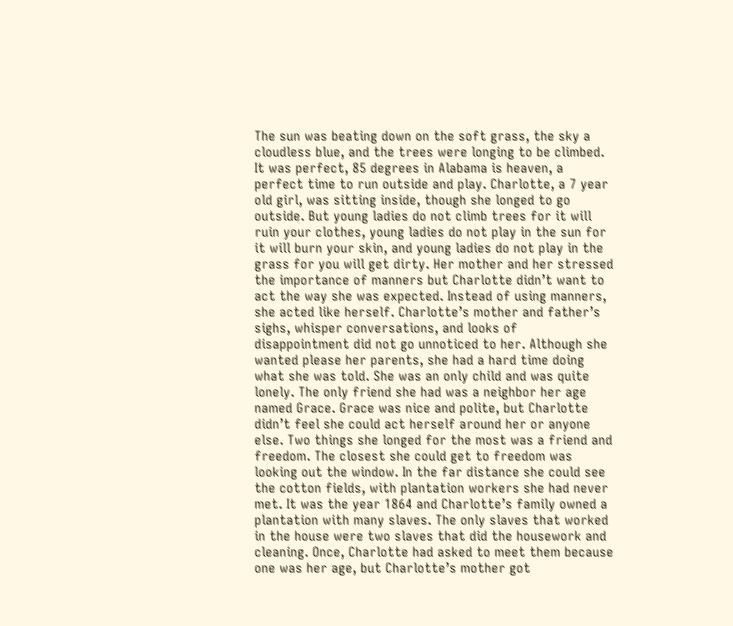The sun was beating down on the soft grass, the sky a cloudless blue, and the trees were longing to be climbed. It was perfect, 85 degrees in Alabama is heaven, a perfect time to run outside and play. Charlotte, a 7 year old girl, was sitting inside, though she longed to go outside. But young ladies do not climb trees for it will ruin your clothes, young ladies do not play in the sun for it will burn your skin, and young ladies do not play in the grass for you will get dirty. Her mother and her stressed the importance of manners but Charlotte didn’t want to act the way she was expected. Instead of using manners, she acted like herself. Charlotte’s mother and father’s sighs, whisper conversations, and looks of disappointment did not go unnoticed to her. Although she wanted please her parents, she had a hard time doing what she was told. She was an only child and was quite lonely. The only friend she had was a neighbor her age named Grace. Grace was nice and polite, but Charlotte didn’t feel she could act herself around her or anyone else. Two things she longed for the most was a friend and freedom. The closest she could get to freedom was looking out the window. In the far distance she could see the cotton fields, with plantation workers she had never met. It was the year 1864 and Charlotte’s family owned a plantation with many slaves. The only slaves that worked in the house were two slaves that did the housework and cleaning. Once, Charlotte had asked to meet them because one was her age, but Charlotte’s mother got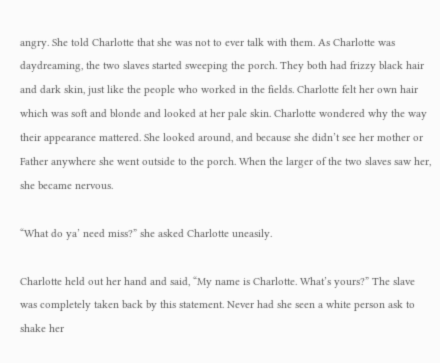angry. She told Charlotte that she was not to ever talk with them. As Charlotte was daydreaming, the two slaves started sweeping the porch. They both had frizzy black hair and dark skin, just like the people who worked in the fields. Charlotte felt her own hair which was soft and blonde and looked at her pale skin. Charlotte wondered why the way their appearance mattered. She looked around, and because she didn’t see her mother or Father anywhere she went outside to the porch. When the larger of the two slaves saw her, she became nervous.

“What do ya’ need miss?” she asked Charlotte uneasily.

Charlotte held out her hand and said, “My name is Charlotte. What’s yours?” The slave was completely taken back by this statement. Never had she seen a white person ask to shake her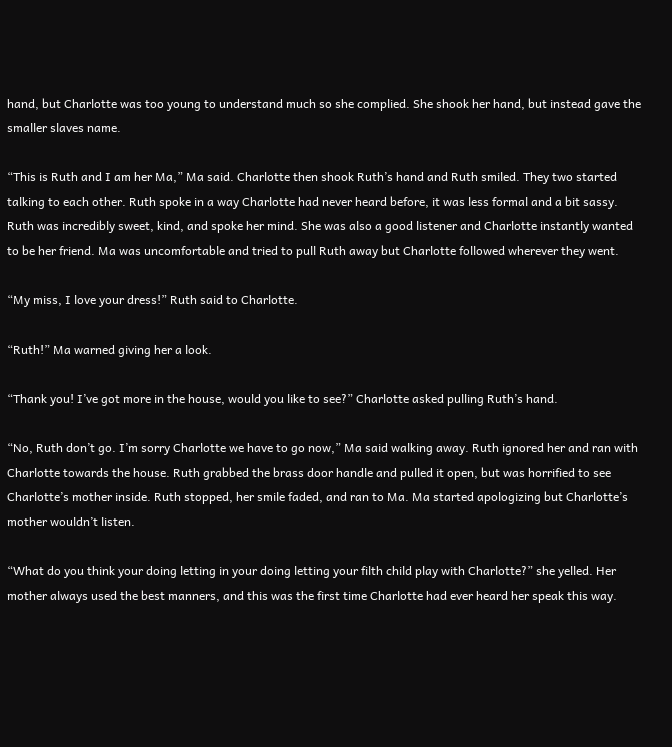hand, but Charlotte was too young to understand much so she complied. She shook her hand, but instead gave the smaller slaves name.

“This is Ruth and I am her Ma,” Ma said. Charlotte then shook Ruth’s hand and Ruth smiled. They two started talking to each other. Ruth spoke in a way Charlotte had never heard before, it was less formal and a bit sassy. Ruth was incredibly sweet, kind, and spoke her mind. She was also a good listener and Charlotte instantly wanted to be her friend. Ma was uncomfortable and tried to pull Ruth away but Charlotte followed wherever they went.

“My miss, I love your dress!” Ruth said to Charlotte.

“Ruth!” Ma warned giving her a look.

“Thank you! I’ve got more in the house, would you like to see?” Charlotte asked pulling Ruth’s hand.

“No, Ruth don’t go. I’m sorry Charlotte we have to go now,” Ma said walking away. Ruth ignored her and ran with Charlotte towards the house. Ruth grabbed the brass door handle and pulled it open, but was horrified to see Charlotte’s mother inside. Ruth stopped, her smile faded, and ran to Ma. Ma started apologizing but Charlotte’s mother wouldn’t listen.

“What do you think your doing letting in your doing letting your filth child play with Charlotte?” she yelled. Her mother always used the best manners, and this was the first time Charlotte had ever heard her speak this way.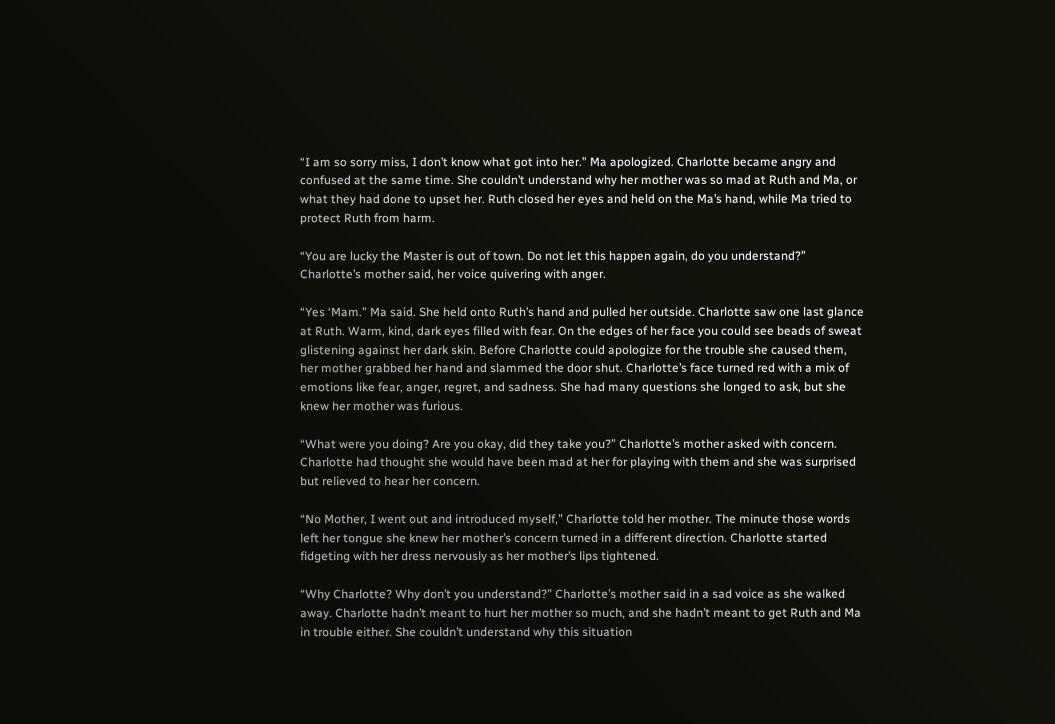“I am so sorry miss, I don’t know what got into her.” Ma apologized. Charlotte became angry and confused at the same time. She couldn’t understand why her mother was so mad at Ruth and Ma, or what they had done to upset her. Ruth closed her eyes and held on the Ma’s hand, while Ma tried to protect Ruth from harm.

“You are lucky the Master is out of town. Do not let this happen again, do you understand?” Charlotte’s mother said, her voice quivering with anger.

“Yes ‘Mam.” Ma said. She held onto Ruth’s hand and pulled her outside. Charlotte saw one last glance at Ruth. Warm, kind, dark eyes filled with fear. On the edges of her face you could see beads of sweat glistening against her dark skin. Before Charlotte could apologize for the trouble she caused them, her mother grabbed her hand and slammed the door shut. Charlotte’s face turned red with a mix of emotions like fear, anger, regret, and sadness. She had many questions she longed to ask, but she knew her mother was furious.

“What were you doing? Are you okay, did they take you?” Charlotte’s mother asked with concern. Charlotte had thought she would have been mad at her for playing with them and she was surprised but relieved to hear her concern.

“No Mother, I went out and introduced myself,” Charlotte told her mother. The minute those words left her tongue she knew her mother’s concern turned in a different direction. Charlotte started fidgeting with her dress nervously as her mother’s lips tightened.

“Why Charlotte? Why don’t you understand?” Charlotte’s mother said in a sad voice as she walked away. Charlotte hadn’t meant to hurt her mother so much, and she hadn’t meant to get Ruth and Ma in trouble either. She couldn’t understand why this situation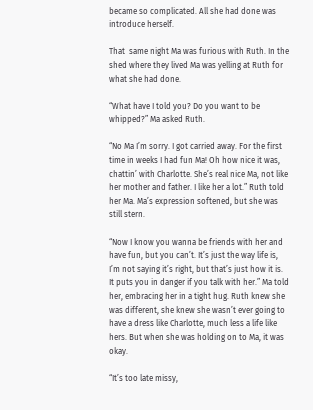became so complicated. All she had done was introduce herself.

That  same night Ma was furious with Ruth. In the shed where they lived Ma was yelling at Ruth for what she had done.

“What have I told you? Do you want to be whipped?” Ma asked Ruth.

“No Ma I’m sorry. I got carried away. For the first time in weeks I had fun Ma! Oh how nice it was, chattin’ with Charlotte. She’s real nice Ma, not like her mother and father. I like her a lot.” Ruth told her Ma. Ma’s expression softened, but she was still stern.

“Now I know you wanna be friends with her and have fun, but you can’t. It’s just the way life is, I’m not saying it’s right, but that’s just how it is. It puts you in danger if you talk with her.” Ma told her, embracing her in a tight hug. Ruth knew she was different, she knew she wasn’t ever going to have a dress like Charlotte, much less a life like hers. But when she was holding on to Ma, it was okay.

“It’s too late missy,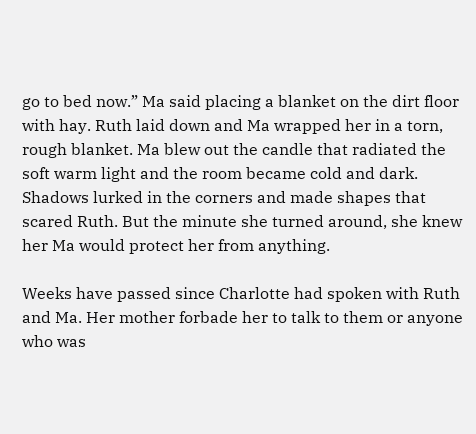go to bed now.” Ma said placing a blanket on the dirt floor with hay. Ruth laid down and Ma wrapped her in a torn, rough blanket. Ma blew out the candle that radiated the soft warm light and the room became cold and dark. Shadows lurked in the corners and made shapes that scared Ruth. But the minute she turned around, she knew her Ma would protect her from anything.

Weeks have passed since Charlotte had spoken with Ruth and Ma. Her mother forbade her to talk to them or anyone who was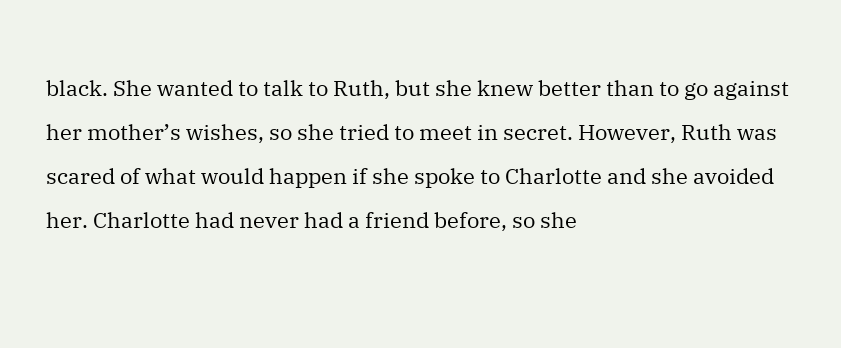black. She wanted to talk to Ruth, but she knew better than to go against her mother’s wishes, so she tried to meet in secret. However, Ruth was scared of what would happen if she spoke to Charlotte and she avoided her. Charlotte had never had a friend before, so she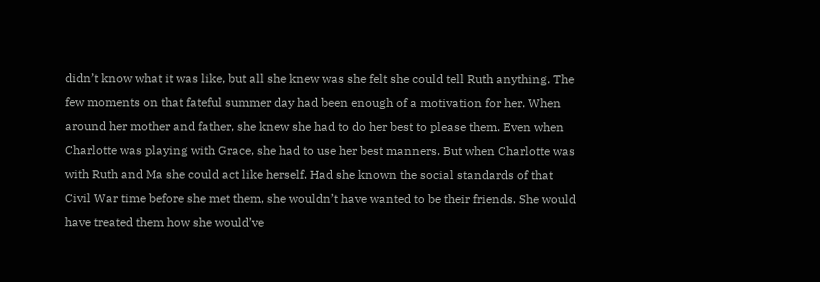didn’t know what it was like, but all she knew was she felt she could tell Ruth anything. The few moments on that fateful summer day had been enough of a motivation for her. When around her mother and father, she knew she had to do her best to please them. Even when Charlotte was playing with Grace, she had to use her best manners. But when Charlotte was with Ruth and Ma she could act like herself. Had she known the social standards of that Civil War time before she met them, she wouldn’t have wanted to be their friends. She would have treated them how she would’ve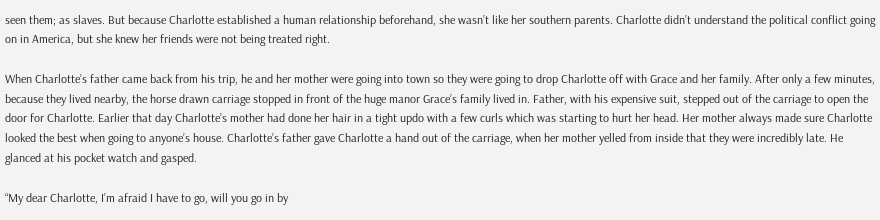seen them; as slaves. But because Charlotte established a human relationship beforehand, she wasn’t like her southern parents. Charlotte didn’t understand the political conflict going on in America, but she knew her friends were not being treated right.

When Charlotte’s father came back from his trip, he and her mother were going into town so they were going to drop Charlotte off with Grace and her family. After only a few minutes, because they lived nearby, the horse drawn carriage stopped in front of the huge manor Grace’s family lived in. Father, with his expensive suit, stepped out of the carriage to open the door for Charlotte. Earlier that day Charlotte’s mother had done her hair in a tight updo with a few curls which was starting to hurt her head. Her mother always made sure Charlotte looked the best when going to anyone’s house. Charlotte’s father gave Charlotte a hand out of the carriage, when her mother yelled from inside that they were incredibly late. He glanced at his pocket watch and gasped.

“My dear Charlotte, I’m afraid I have to go, will you go in by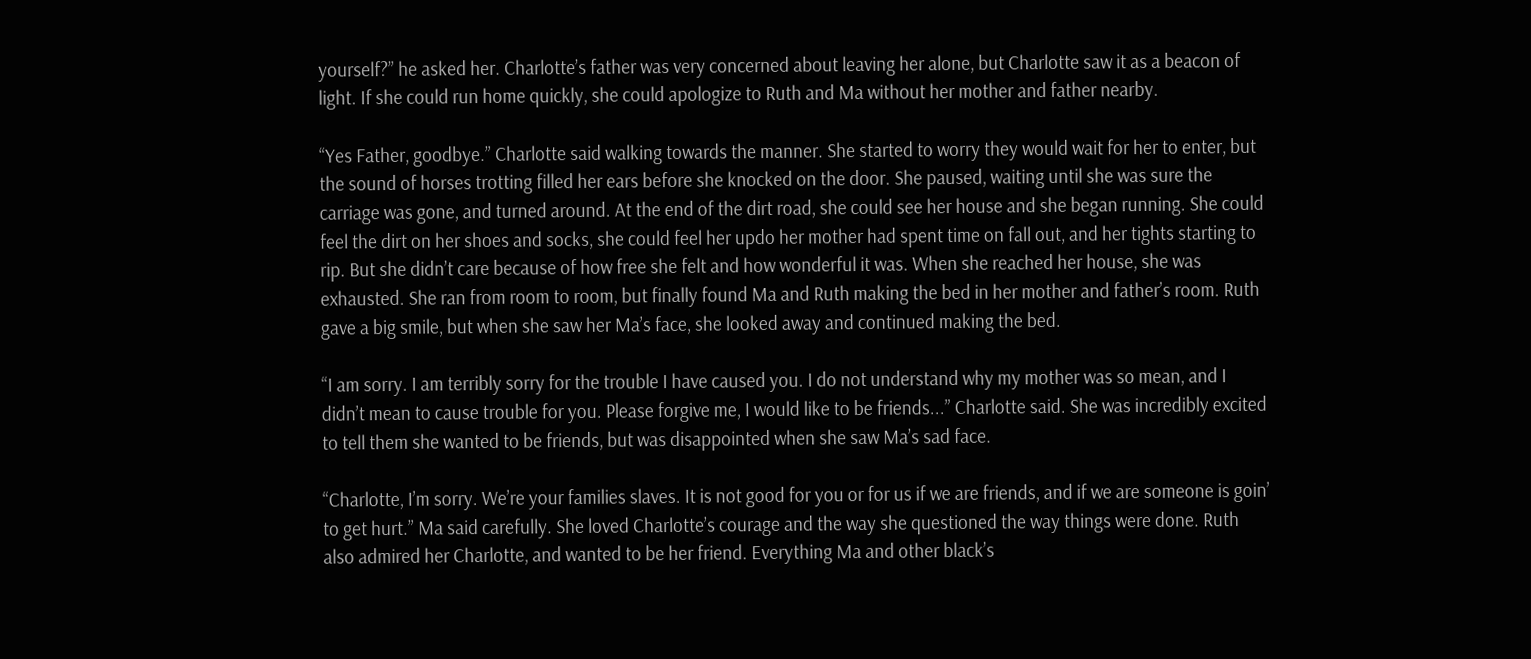yourself?” he asked her. Charlotte’s father was very concerned about leaving her alone, but Charlotte saw it as a beacon of light. If she could run home quickly, she could apologize to Ruth and Ma without her mother and father nearby.

“Yes Father, goodbye.” Charlotte said walking towards the manner. She started to worry they would wait for her to enter, but the sound of horses trotting filled her ears before she knocked on the door. She paused, waiting until she was sure the carriage was gone, and turned around. At the end of the dirt road, she could see her house and she began running. She could feel the dirt on her shoes and socks, she could feel her updo her mother had spent time on fall out, and her tights starting to rip. But she didn’t care because of how free she felt and how wonderful it was. When she reached her house, she was exhausted. She ran from room to room, but finally found Ma and Ruth making the bed in her mother and father’s room. Ruth gave a big smile, but when she saw her Ma’s face, she looked away and continued making the bed.

“I am sorry. I am terribly sorry for the trouble I have caused you. I do not understand why my mother was so mean, and I didn’t mean to cause trouble for you. Please forgive me, I would like to be friends...” Charlotte said. She was incredibly excited to tell them she wanted to be friends, but was disappointed when she saw Ma’s sad face.

“Charlotte, I’m sorry. We’re your families slaves. It is not good for you or for us if we are friends, and if we are someone is goin’ to get hurt.” Ma said carefully. She loved Charlotte’s courage and the way she questioned the way things were done. Ruth also admired her Charlotte, and wanted to be her friend. Everything Ma and other black’s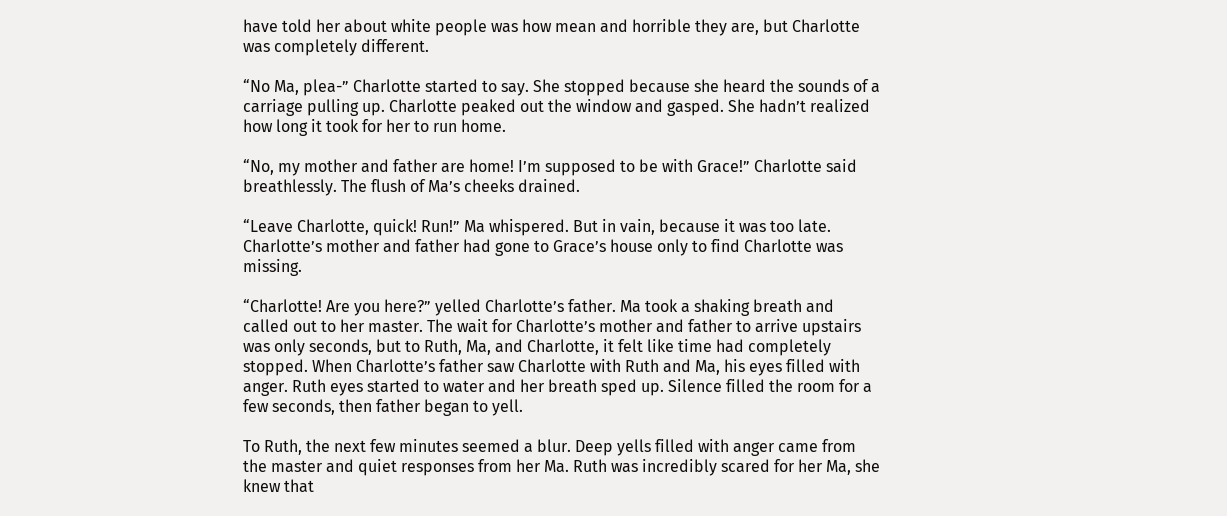have told her about white people was how mean and horrible they are, but Charlotte was completely different.

“No Ma, plea-” Charlotte started to say. She stopped because she heard the sounds of a carriage pulling up. Charlotte peaked out the window and gasped. She hadn’t realized how long it took for her to run home.

“No, my mother and father are home! I’m supposed to be with Grace!” Charlotte said breathlessly. The flush of Ma’s cheeks drained.

“Leave Charlotte, quick! Run!” Ma whispered. But in vain, because it was too late. Charlotte’s mother and father had gone to Grace’s house only to find Charlotte was missing.

“Charlotte! Are you here?” yelled Charlotte’s father. Ma took a shaking breath and called out to her master. The wait for Charlotte’s mother and father to arrive upstairs was only seconds, but to Ruth, Ma, and Charlotte, it felt like time had completely stopped. When Charlotte’s father saw Charlotte with Ruth and Ma, his eyes filled with anger. Ruth eyes started to water and her breath sped up. Silence filled the room for a few seconds, then father began to yell.

To Ruth, the next few minutes seemed a blur. Deep yells filled with anger came from the master and quiet responses from her Ma. Ruth was incredibly scared for her Ma, she knew that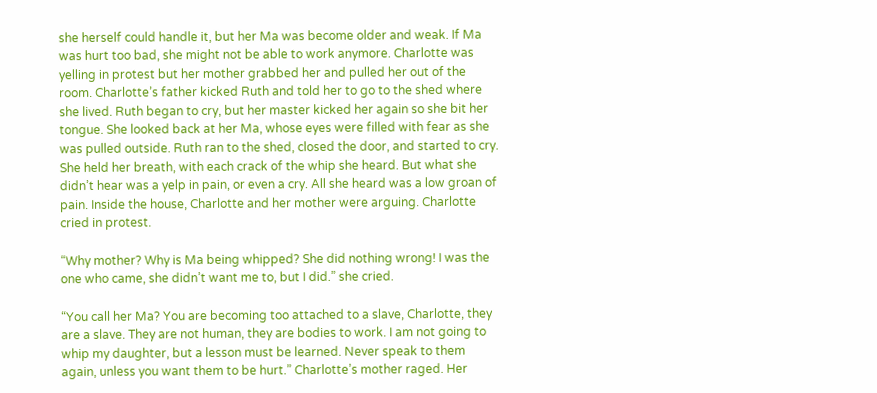she herself could handle it, but her Ma was become older and weak. If Ma was hurt too bad, she might not be able to work anymore. Charlotte was yelling in protest but her mother grabbed her and pulled her out of the room. Charlotte’s father kicked Ruth and told her to go to the shed where she lived. Ruth began to cry, but her master kicked her again so she bit her tongue. She looked back at her Ma, whose eyes were filled with fear as she was pulled outside. Ruth ran to the shed, closed the door, and started to cry.  She held her breath, with each crack of the whip she heard. But what she didn’t hear was a yelp in pain, or even a cry. All she heard was a low groan of pain. Inside the house, Charlotte and her mother were arguing. Charlotte cried in protest.

“Why mother? Why is Ma being whipped? She did nothing wrong! I was the one who came, she didn’t want me to, but I did.” she cried.

“You call her Ma? You are becoming too attached to a slave, Charlotte, they are a slave. They are not human, they are bodies to work. I am not going to whip my daughter, but a lesson must be learned. Never speak to them again, unless you want them to be hurt.” Charlotte’s mother raged. Her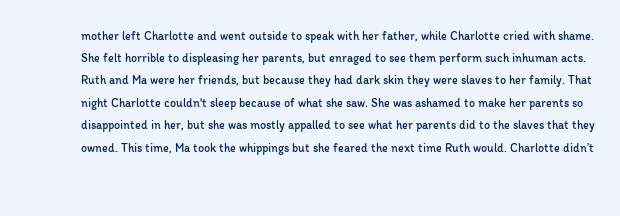mother left Charlotte and went outside to speak with her father, while Charlotte cried with shame. She felt horrible to displeasing her parents, but enraged to see them perform such inhuman acts. Ruth and Ma were her friends, but because they had dark skin they were slaves to her family. That night Charlotte couldn't sleep because of what she saw. She was ashamed to make her parents so disappointed in her, but she was mostly appalled to see what her parents did to the slaves that they owned. This time, Ma took the whippings but she feared the next time Ruth would. Charlotte didn’t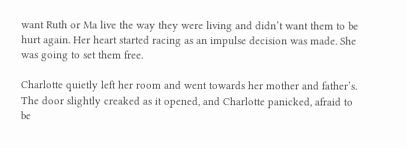want Ruth or Ma live the way they were living and didn’t want them to be hurt again. Her heart started racing as an impulse decision was made. She was going to set them free.

Charlotte quietly left her room and went towards her mother and father’s. The door slightly creaked as it opened, and Charlotte panicked, afraid to be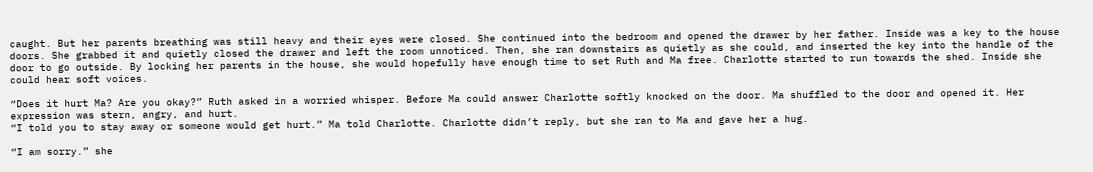caught. But her parents breathing was still heavy and their eyes were closed. She continued into the bedroom and opened the drawer by her father. Inside was a key to the house doors. She grabbed it and quietly closed the drawer and left the room unnoticed. Then, she ran downstairs as quietly as she could, and inserted the key into the handle of the door to go outside. By locking her parents in the house, she would hopefully have enough time to set Ruth and Ma free. Charlotte started to run towards the shed. Inside she could hear soft voices.

“Does it hurt Ma? Are you okay?” Ruth asked in a worried whisper. Before Ma could answer Charlotte softly knocked on the door. Ma shuffled to the door and opened it. Her expression was stern, angry, and hurt.
“I told you to stay away or someone would get hurt.” Ma told Charlotte. Charlotte didn’t reply, but she ran to Ma and gave her a hug.

“I am sorry.” she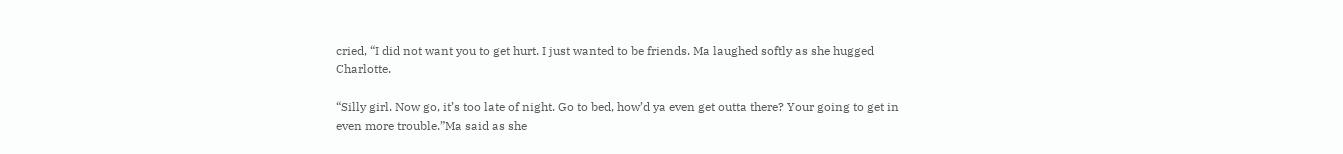cried, “I did not want you to get hurt. I just wanted to be friends. Ma laughed softly as she hugged Charlotte.

“Silly girl. Now go, it’s too late of night. Go to bed, how’d ya even get outta there? Your going to get in even more trouble.”Ma said as she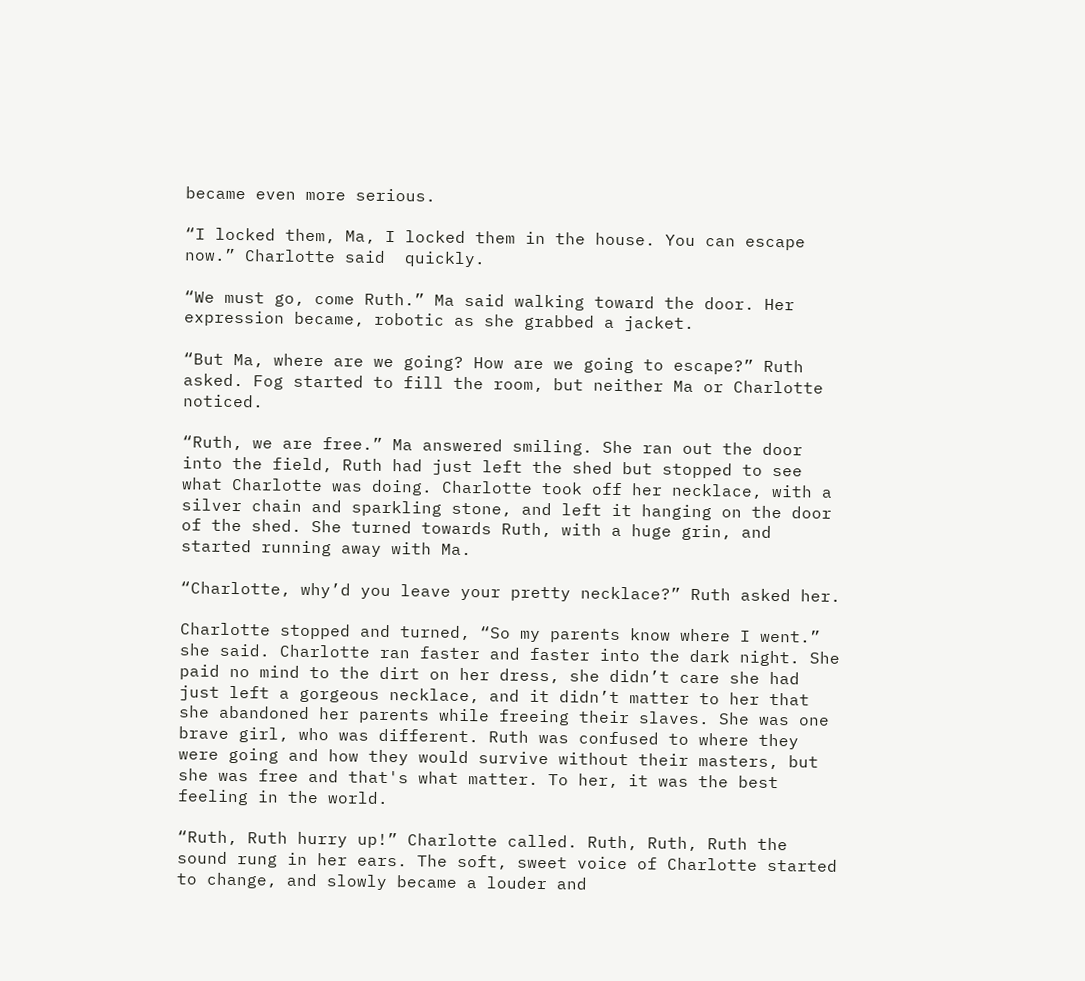became even more serious.

“I locked them, Ma, I locked them in the house. You can escape now.” Charlotte said  quickly.

“We must go, come Ruth.” Ma said walking toward the door. Her expression became, robotic as she grabbed a jacket.

“But Ma, where are we going? How are we going to escape?” Ruth asked. Fog started to fill the room, but neither Ma or Charlotte noticed.

“Ruth, we are free.” Ma answered smiling. She ran out the door into the field, Ruth had just left the shed but stopped to see what Charlotte was doing. Charlotte took off her necklace, with a silver chain and sparkling stone, and left it hanging on the door of the shed. She turned towards Ruth, with a huge grin, and started running away with Ma.

“Charlotte, why’d you leave your pretty necklace?” Ruth asked her.

Charlotte stopped and turned, “So my parents know where I went.” she said. Charlotte ran faster and faster into the dark night. She paid no mind to the dirt on her dress, she didn’t care she had just left a gorgeous necklace, and it didn’t matter to her that she abandoned her parents while freeing their slaves. She was one brave girl, who was different. Ruth was confused to where they were going and how they would survive without their masters, but she was free and that's what matter. To her, it was the best feeling in the world.

“Ruth, Ruth hurry up!” Charlotte called. Ruth, Ruth, Ruth the sound rung in her ears. The soft, sweet voice of Charlotte started to change, and slowly became a louder and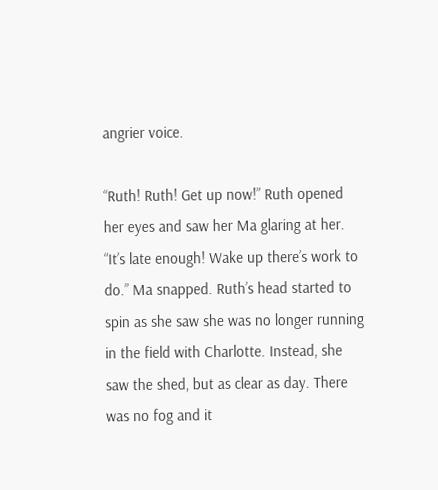angrier voice.

“Ruth! Ruth! Get up now!” Ruth opened her eyes and saw her Ma glaring at her. “It’s late enough! Wake up there’s work to do.” Ma snapped. Ruth’s head started to spin as she saw she was no longer running in the field with Charlotte. Instead, she saw the shed, but as clear as day. There was no fog and it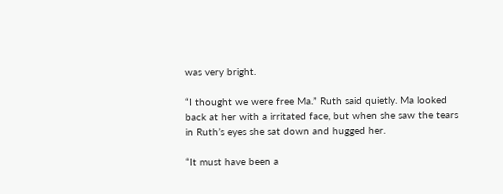was very bright.

“I thought we were free Ma.” Ruth said quietly. Ma looked back at her with a irritated face, but when she saw the tears in Ruth’s eyes she sat down and hugged her.

“It must have been a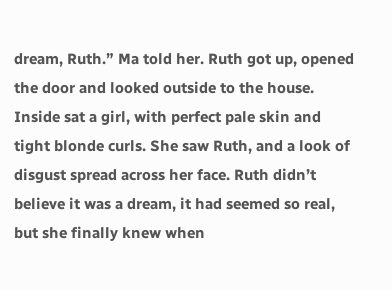dream, Ruth.” Ma told her. Ruth got up, opened the door and looked outside to the house. Inside sat a girl, with perfect pale skin and tight blonde curls. She saw Ruth, and a look of disgust spread across her face. Ruth didn’t believe it was a dream, it had seemed so real, but she finally knew when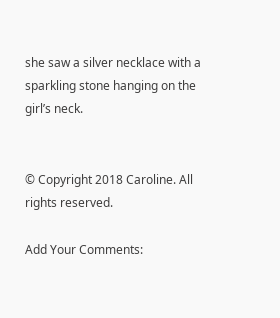she saw a silver necklace with a sparkling stone hanging on the girl’s neck.


© Copyright 2018 Caroline. All rights reserved.

Add Your Comments: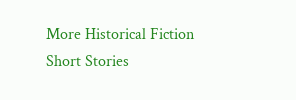More Historical Fiction Short Stories